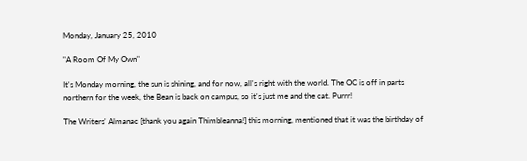Monday, January 25, 2010

"A Room Of My Own"

It's Monday morning, the sun is shining, and for now, all's right with the world. The OC is off in parts northern for the week, the Bean is back on campus, so it's just me and the cat. Purrr!

The Writers' Almanac [thank you again Thimbleanna!] this morning, mentioned that it was the birthday of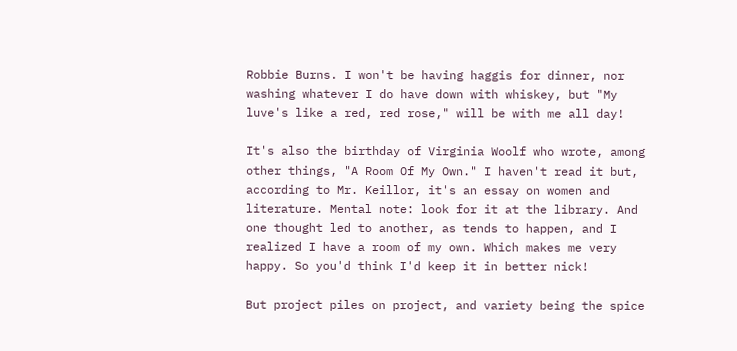Robbie Burns. I won't be having haggis for dinner, nor washing whatever I do have down with whiskey, but "My luve's like a red, red rose," will be with me all day!

It's also the birthday of Virginia Woolf who wrote, among other things, "A Room Of My Own." I haven't read it but, according to Mr. Keillor, it's an essay on women and literature. Mental note: look for it at the library. And one thought led to another, as tends to happen, and I realized I have a room of my own. Which makes me very happy. So you'd think I'd keep it in better nick!

But project piles on project, and variety being the spice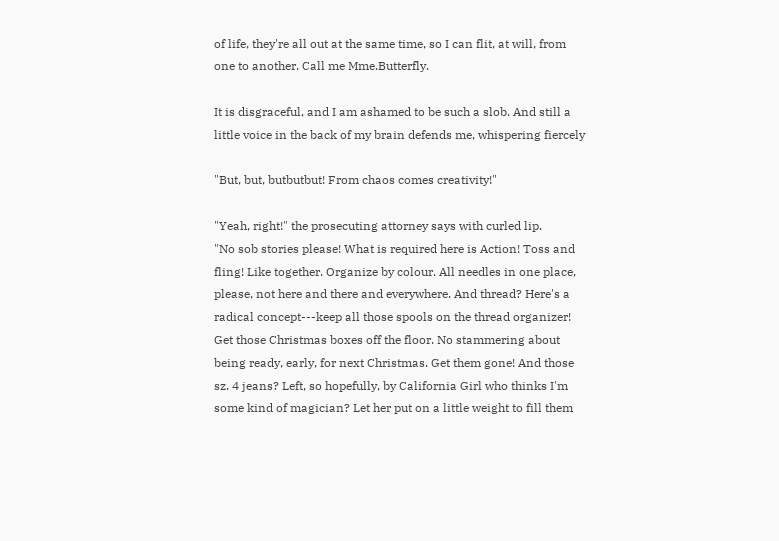of life, they're all out at the same time, so I can flit, at will, from one to another. Call me Mme.Butterfly.

It is disgraceful, and I am ashamed to be such a slob. And still a little voice in the back of my brain defends me, whispering fiercely

"But, but, butbutbut! From chaos comes creativity!"

"Yeah, right!" the prosecuting attorney says with curled lip.
"No sob stories please! What is required here is Action! Toss and fling! Like together. Organize by colour. All needles in one place, please, not here and there and everywhere. And thread? Here's a radical concept---keep all those spools on the thread organizer! Get those Christmas boxes off the floor. No stammering about being ready, early, for next Christmas. Get them gone! And those sz. 4 jeans? Left, so hopefully, by California Girl who thinks I'm some kind of magician? Let her put on a little weight to fill them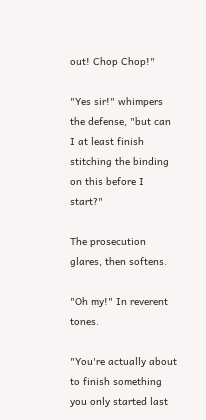out! Chop Chop!"

"Yes sir!" whimpers the defense, "but can I at least finish stitching the binding on this before I start?"

The prosecution glares, then softens.

"Oh my!" In reverent tones.

"You're actually about to finish something you only started last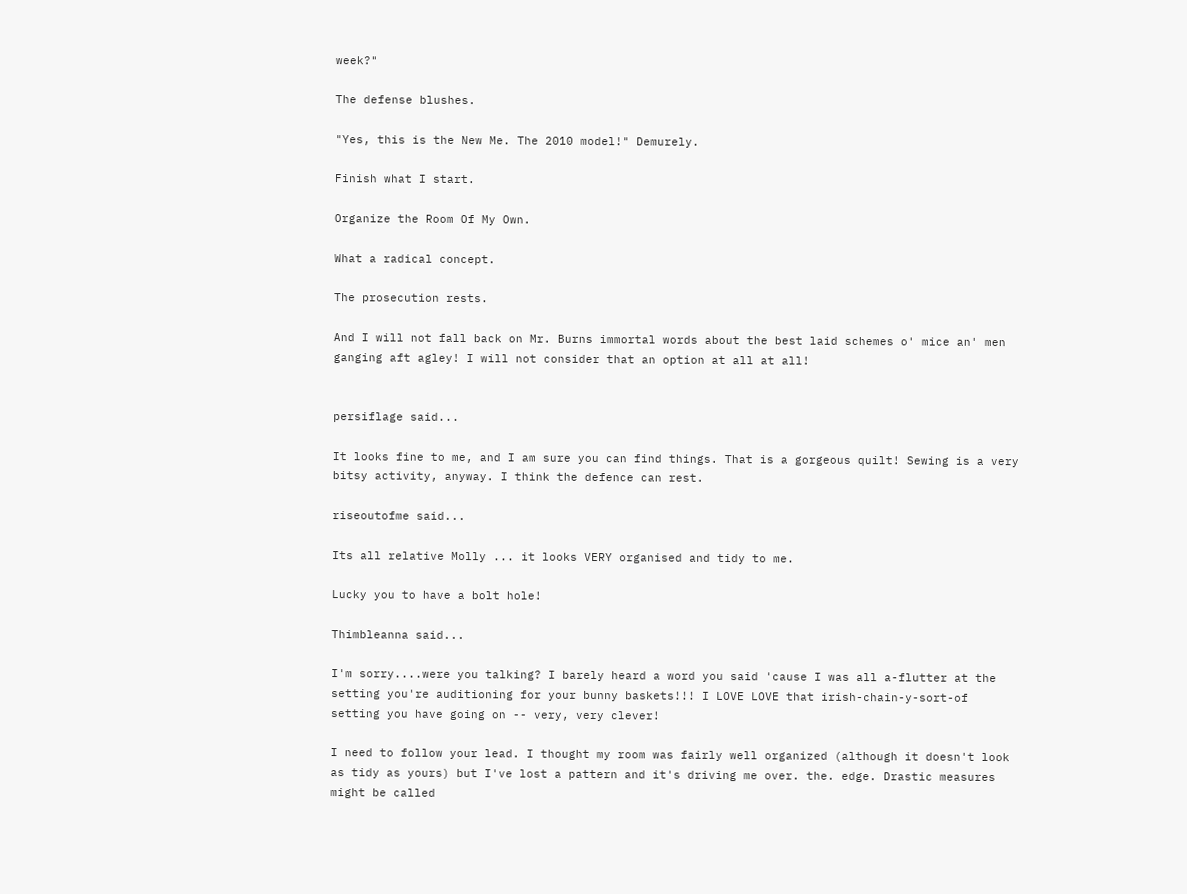week?"

The defense blushes.

"Yes, this is the New Me. The 2010 model!" Demurely.

Finish what I start.

Organize the Room Of My Own.

What a radical concept.

The prosecution rests.

And I will not fall back on Mr. Burns immortal words about the best laid schemes o' mice an' men ganging aft agley! I will not consider that an option at all at all!


persiflage said...

It looks fine to me, and I am sure you can find things. That is a gorgeous quilt! Sewing is a very bitsy activity, anyway. I think the defence can rest.

riseoutofme said...

Its all relative Molly ... it looks VERY organised and tidy to me.

Lucky you to have a bolt hole!

Thimbleanna said...

I'm sorry....were you talking? I barely heard a word you said 'cause I was all a-flutter at the setting you're auditioning for your bunny baskets!!! I LOVE LOVE that irish-chain-y-sort-of setting you have going on -- very, very clever!

I need to follow your lead. I thought my room was fairly well organized (although it doesn't look as tidy as yours) but I've lost a pattern and it's driving me over. the. edge. Drastic measures might be called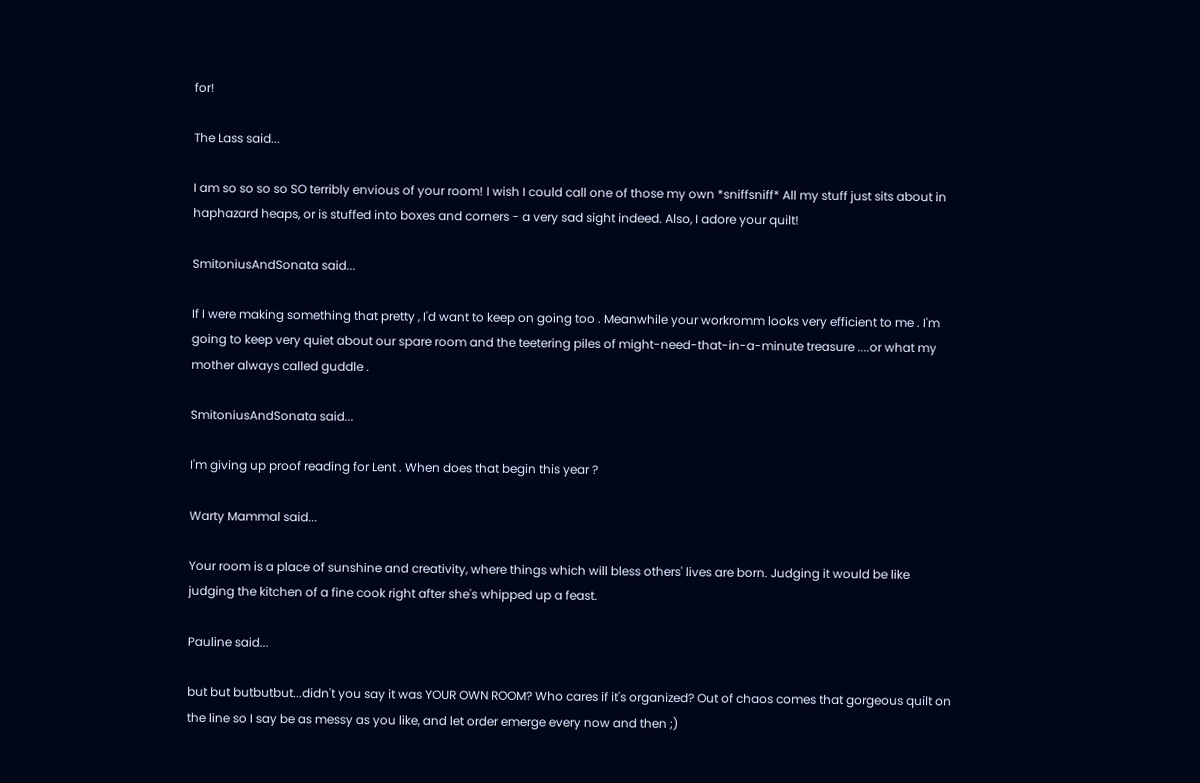for!

The Lass said...

I am so so so so SO terribly envious of your room! I wish I could call one of those my own *sniffsniff* All my stuff just sits about in haphazard heaps, or is stuffed into boxes and corners - a very sad sight indeed. Also, I adore your quilt!

SmitoniusAndSonata said...

If I were making something that pretty , I'd want to keep on going too . Meanwhile your workromm looks very efficient to me . I'm going to keep very quiet about our spare room and the teetering piles of might-need-that-in-a-minute treasure ....or what my mother always called guddle .

SmitoniusAndSonata said...

I'm giving up proof reading for Lent . When does that begin this year ?

Warty Mammal said...

Your room is a place of sunshine and creativity, where things which will bless others' lives are born. Judging it would be like judging the kitchen of a fine cook right after she's whipped up a feast.

Pauline said...

but but butbutbut...didn't you say it was YOUR OWN ROOM? Who cares if it's organized? Out of chaos comes that gorgeous quilt on the line so I say be as messy as you like, and let order emerge every now and then ;)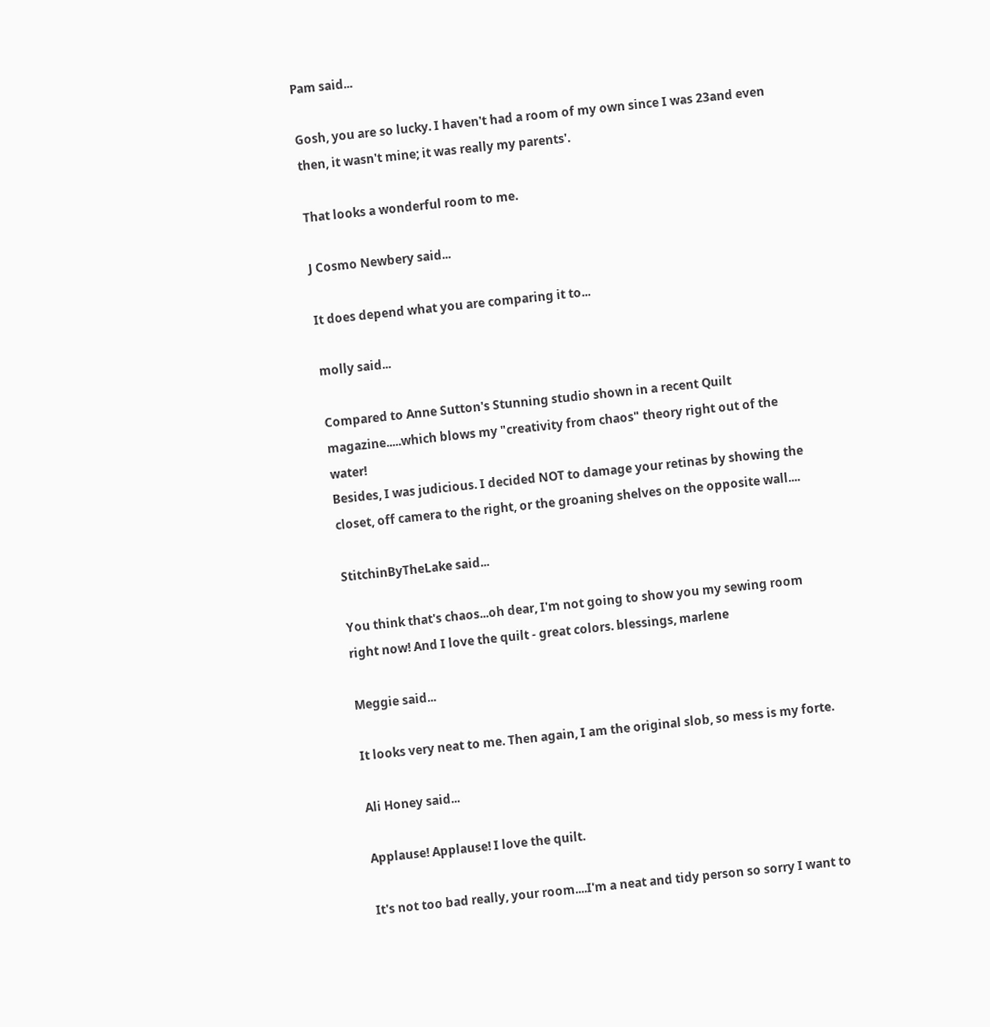Pam said...

Gosh, you are so lucky. I haven't had a room of my own since I was 23and even then, it wasn't mine; it was really my parents'.

That looks a wonderful room to me.

J Cosmo Newbery said...

It does depend what you are comparing it to...

molly said...

Compared to Anne Sutton's Stunning studio shown in a recent Quilt magazine.....which blows my "creativity from chaos" theory right out of the water!
Besides, I was judicious. I decided NOT to damage your retinas by showing the closet, off camera to the right, or the groaning shelves on the opposite wall....

StitchinByTheLake said...

You think that's chaos...oh dear, I'm not going to show you my sewing room right now! And I love the quilt - great colors. blessings, marlene

Meggie said...

It looks very neat to me. Then again, I am the original slob, so mess is my forte.

Ali Honey said...

Applause! Applause! I love the quilt.

It's not too bad really, your room....I'm a neat and tidy person so sorry I want to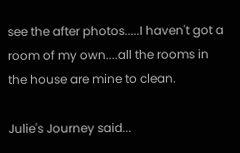see the after photos.....I haven't got a room of my own....all the rooms in the house are mine to clean.

Julie's Journey said...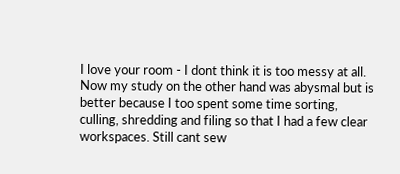I love your room - I dont think it is too messy at all. Now my study on the other hand was abysmal but is better because I too spent some time sorting, culling, shredding and filing so that I had a few clear workspaces. Still cant sew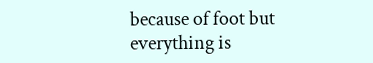because of foot but everything is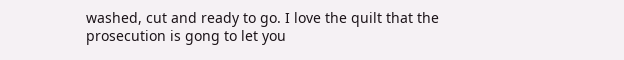washed, cut and ready to go. I love the quilt that the prosecution is gong to let you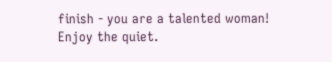finish - you are a talented woman!
Enjoy the quiet.